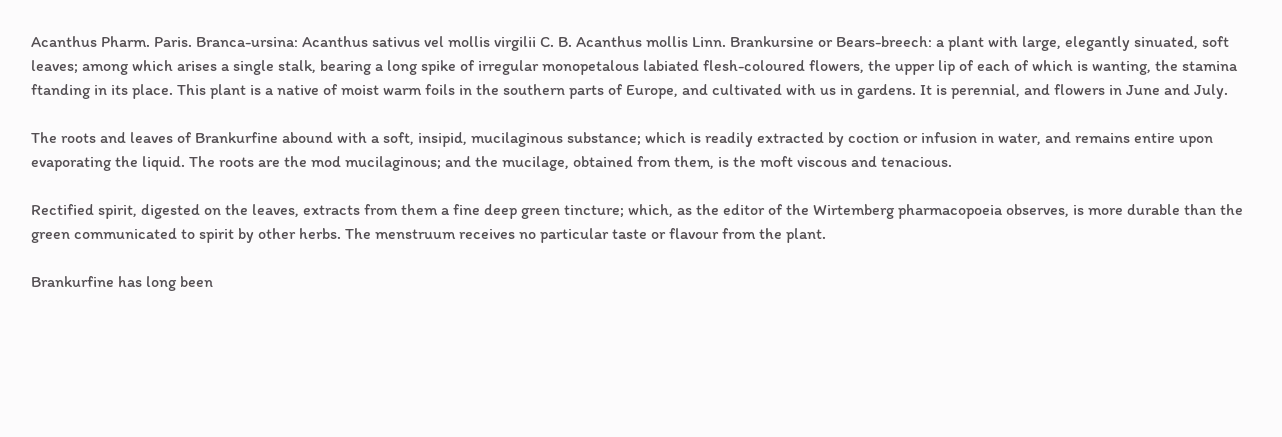Acanthus Pharm. Paris. Branca-ursina: Acanthus sativus vel mollis virgilii C. B. Acanthus mollis Linn. Brankursine or Bears-breech: a plant with large, elegantly sinuated, soft leaves; among which arises a single stalk, bearing a long spike of irregular monopetalous labiated flesh-coloured flowers, the upper lip of each of which is wanting, the stamina ftanding in its place. This plant is a native of moist warm foils in the southern parts of Europe, and cultivated with us in gardens. It is perennial, and flowers in June and July.

The roots and leaves of Brankurfine abound with a soft, insipid, mucilaginous substance; which is readily extracted by coction or infusion in water, and remains entire upon evaporating the liquid. The roots are the mod mucilaginous; and the mucilage, obtained from them, is the moft viscous and tenacious.

Rectified spirit, digested on the leaves, extracts from them a fine deep green tincture; which, as the editor of the Wirtemberg pharmacopoeia observes, is more durable than the green communicated to spirit by other herbs. The menstruum receives no particular taste or flavour from the plant.

Brankurfine has long been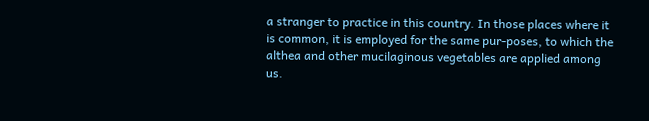a stranger to practice in this country. In those places where it is common, it is employed for the same pur-poses, to which the althea and other mucilaginous vegetables are applied among us.